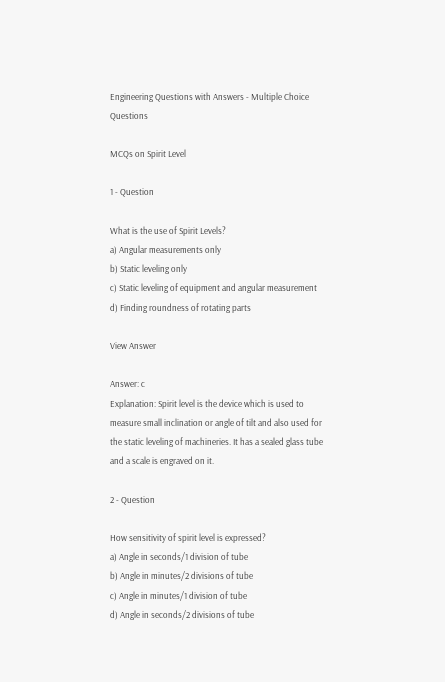Engineering Questions with Answers - Multiple Choice Questions

MCQs on Spirit Level

1 - Question

What is the use of Spirit Levels?
a) Angular measurements only
b) Static leveling only
c) Static leveling of equipment and angular measurement
d) Finding roundness of rotating parts

View Answer

Answer: c
Explanation: Spirit level is the device which is used to measure small inclination or angle of tilt and also used for the static leveling of machineries. It has a sealed glass tube and a scale is engraved on it.

2 - Question

How sensitivity of spirit level is expressed?
a) Angle in seconds/1 division of tube
b) Angle in minutes/2 divisions of tube
c) Angle in minutes/1 division of tube
d) Angle in seconds/2 divisions of tube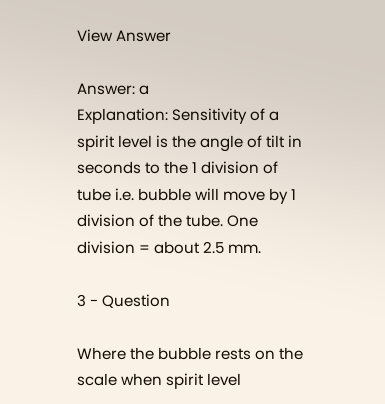View Answer

Answer: a
Explanation: Sensitivity of a spirit level is the angle of tilt in seconds to the 1 division of tube i.e. bubble will move by 1 division of the tube. One division = about 2.5 mm.

3 - Question

Where the bubble rests on the scale when spirit level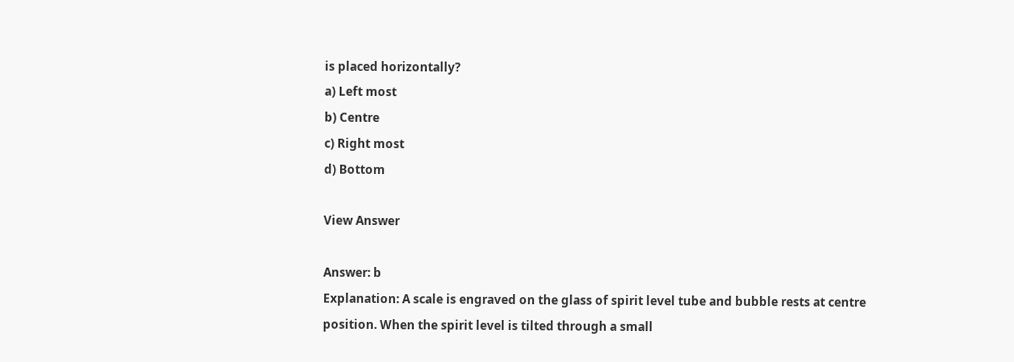is placed horizontally?
a) Left most
b) Centre
c) Right most
d) Bottom

View Answer

Answer: b
Explanation: A scale is engraved on the glass of spirit level tube and bubble rests at centre position. When the spirit level is tilted through a small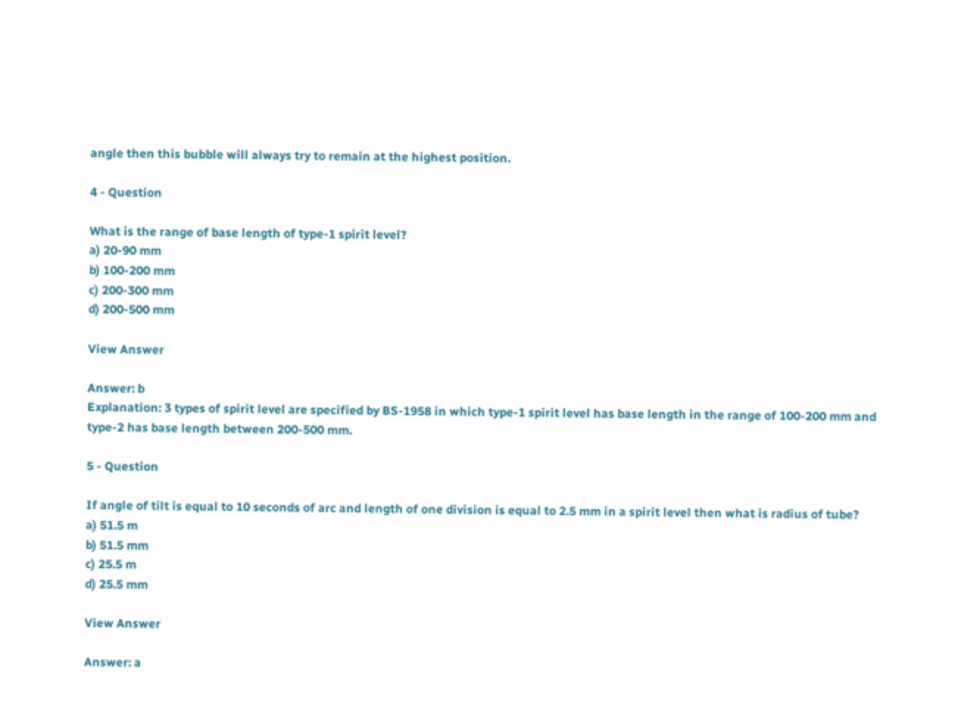angle then this bubble will always try to remain at the highest position.

4 - Question

What is the range of base length of type-1 spirit level?
a) 20-90 mm
b) 100-200 mm
c) 200-300 mm
d) 200-500 mm

View Answer

Answer: b
Explanation: 3 types of spirit level are specified by BS-1958 in which type-1 spirit level has base length in the range of 100-200 mm and type-2 has base length between 200-500 mm.

5 - Question

If angle of tilt is equal to 10 seconds of arc and length of one division is equal to 2.5 mm in a spirit level then what is radius of tube?
a) 51.5 m
b) 51.5 mm
c) 25.5 m
d) 25.5 mm

View Answer

Answer: a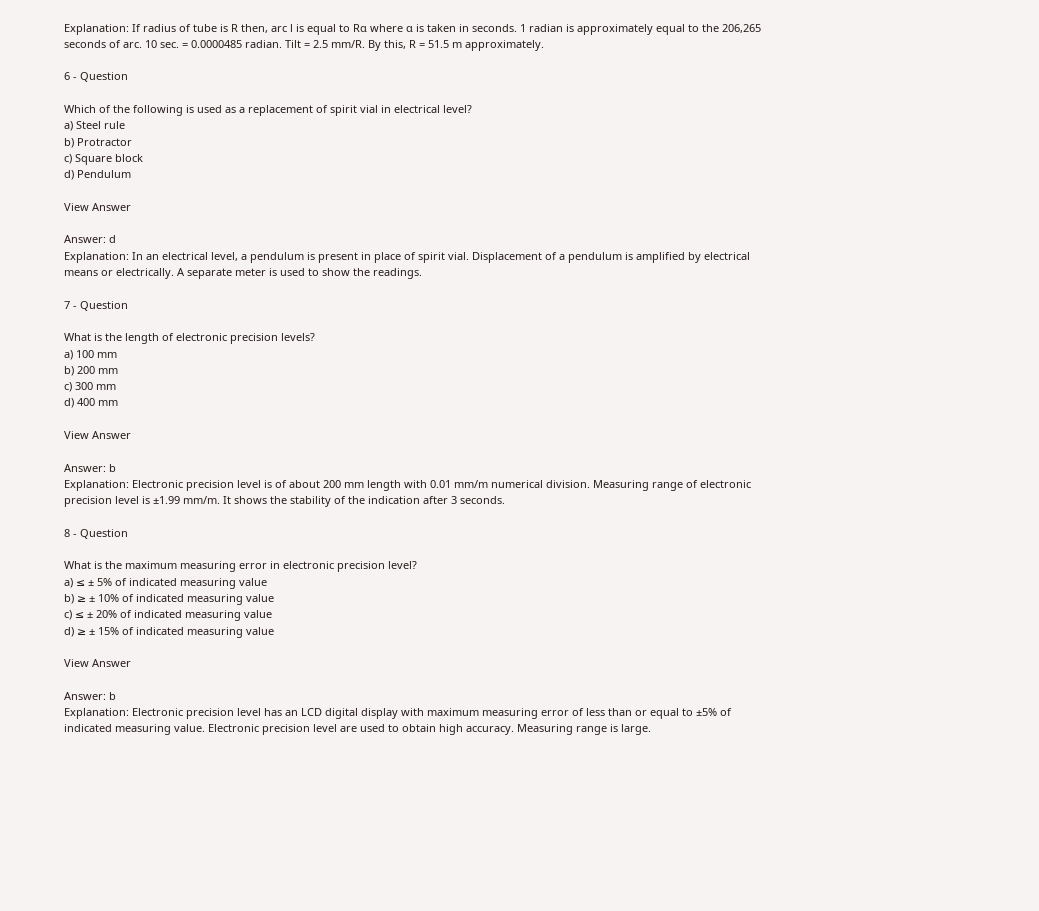Explanation: If radius of tube is R then, arc l is equal to Rα where α is taken in seconds. 1 radian is approximately equal to the 206,265 seconds of arc. 10 sec. = 0.0000485 radian. Tilt = 2.5 mm/R. By this, R = 51.5 m approximately.

6 - Question

Which of the following is used as a replacement of spirit vial in electrical level?
a) Steel rule
b) Protractor
c) Square block
d) Pendulum

View Answer

Answer: d
Explanation: In an electrical level, a pendulum is present in place of spirit vial. Displacement of a pendulum is amplified by electrical means or electrically. A separate meter is used to show the readings.

7 - Question

What is the length of electronic precision levels?
a) 100 mm
b) 200 mm
c) 300 mm
d) 400 mm

View Answer

Answer: b
Explanation: Electronic precision level is of about 200 mm length with 0.01 mm/m numerical division. Measuring range of electronic precision level is ±1.99 mm/m. It shows the stability of the indication after 3 seconds.

8 - Question

What is the maximum measuring error in electronic precision level?
a) ≤ ± 5% of indicated measuring value
b) ≥ ± 10% of indicated measuring value
c) ≤ ± 20% of indicated measuring value
d) ≥ ± 15% of indicated measuring value

View Answer

Answer: b
Explanation: Electronic precision level has an LCD digital display with maximum measuring error of less than or equal to ±5% of indicated measuring value. Electronic precision level are used to obtain high accuracy. Measuring range is large.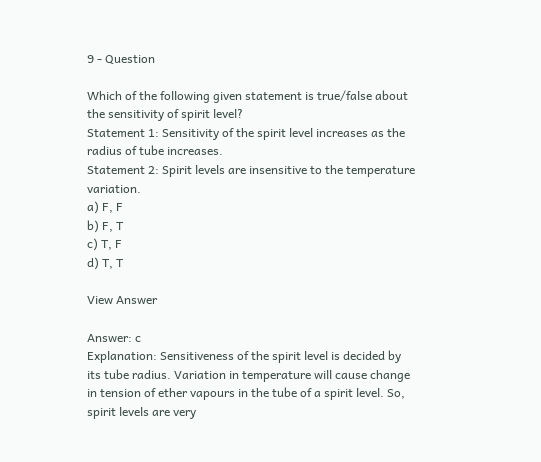9 - Question

Which of the following given statement is true/false about the sensitivity of spirit level?
Statement 1: Sensitivity of the spirit level increases as the radius of tube increases.
Statement 2: Spirit levels are insensitive to the temperature variation.
a) F, F
b) F, T
c) T, F
d) T, T

View Answer

Answer: c
Explanation: Sensitiveness of the spirit level is decided by its tube radius. Variation in temperature will cause change in tension of ether vapours in the tube of a spirit level. So, spirit levels are very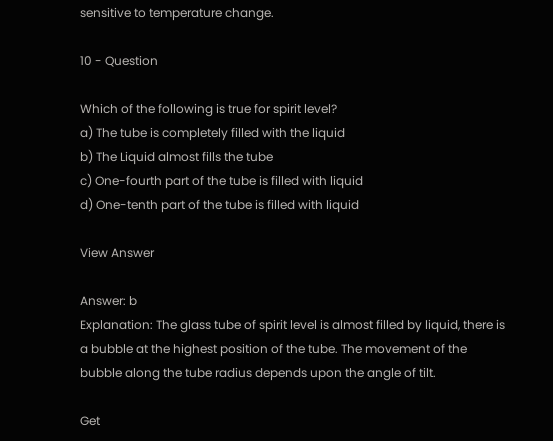sensitive to temperature change.

10 - Question

Which of the following is true for spirit level?
a) The tube is completely filled with the liquid
b) The Liquid almost fills the tube
c) One-fourth part of the tube is filled with liquid
d) One-tenth part of the tube is filled with liquid

View Answer

Answer: b
Explanation: The glass tube of spirit level is almost filled by liquid, there is a bubble at the highest position of the tube. The movement of the bubble along the tube radius depends upon the angle of tilt.

Get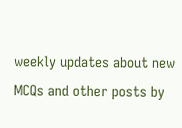weekly updates about new MCQs and other posts by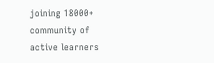joining 18000+ community of active learners